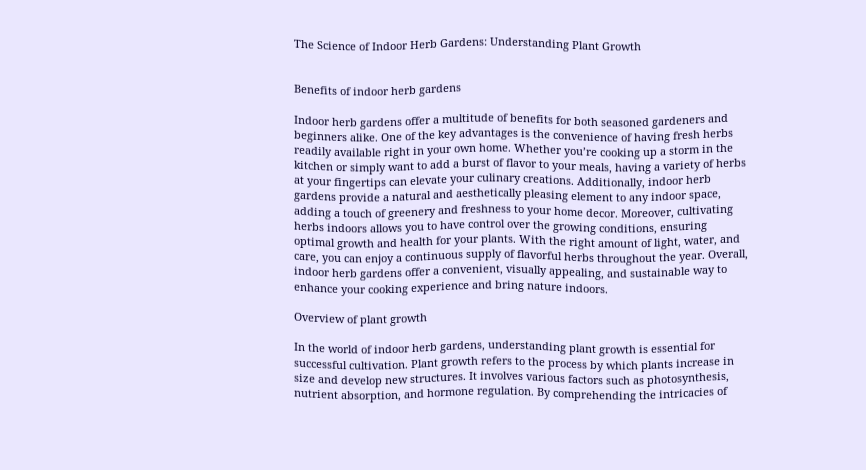The Science of Indoor Herb Gardens: Understanding Plant Growth


Benefits of indoor herb gardens

Indoor herb gardens offer a multitude of benefits for both seasoned gardeners and beginners alike. One of the key advantages is the convenience of having fresh herbs readily available right in your own home. Whether you’re cooking up a storm in the kitchen or simply want to add a burst of flavor to your meals, having a variety of herbs at your fingertips can elevate your culinary creations. Additionally, indoor herb gardens provide a natural and aesthetically pleasing element to any indoor space, adding a touch of greenery and freshness to your home decor. Moreover, cultivating herbs indoors allows you to have control over the growing conditions, ensuring optimal growth and health for your plants. With the right amount of light, water, and care, you can enjoy a continuous supply of flavorful herbs throughout the year. Overall, indoor herb gardens offer a convenient, visually appealing, and sustainable way to enhance your cooking experience and bring nature indoors.

Overview of plant growth

In the world of indoor herb gardens, understanding plant growth is essential for successful cultivation. Plant growth refers to the process by which plants increase in size and develop new structures. It involves various factors such as photosynthesis, nutrient absorption, and hormone regulation. By comprehending the intricacies of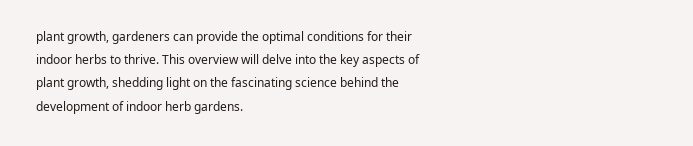plant growth, gardeners can provide the optimal conditions for their indoor herbs to thrive. This overview will delve into the key aspects of plant growth, shedding light on the fascinating science behind the development of indoor herb gardens.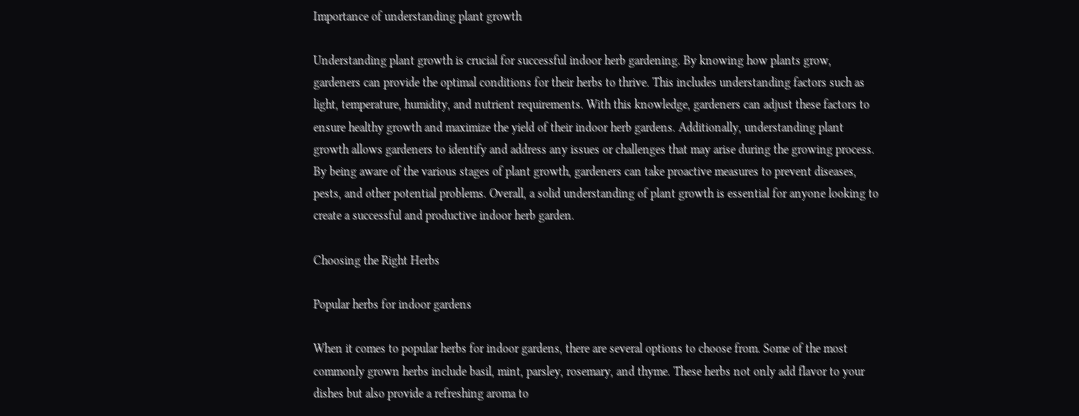Importance of understanding plant growth

Understanding plant growth is crucial for successful indoor herb gardening. By knowing how plants grow, gardeners can provide the optimal conditions for their herbs to thrive. This includes understanding factors such as light, temperature, humidity, and nutrient requirements. With this knowledge, gardeners can adjust these factors to ensure healthy growth and maximize the yield of their indoor herb gardens. Additionally, understanding plant growth allows gardeners to identify and address any issues or challenges that may arise during the growing process. By being aware of the various stages of plant growth, gardeners can take proactive measures to prevent diseases, pests, and other potential problems. Overall, a solid understanding of plant growth is essential for anyone looking to create a successful and productive indoor herb garden.

Choosing the Right Herbs

Popular herbs for indoor gardens

When it comes to popular herbs for indoor gardens, there are several options to choose from. Some of the most commonly grown herbs include basil, mint, parsley, rosemary, and thyme. These herbs not only add flavor to your dishes but also provide a refreshing aroma to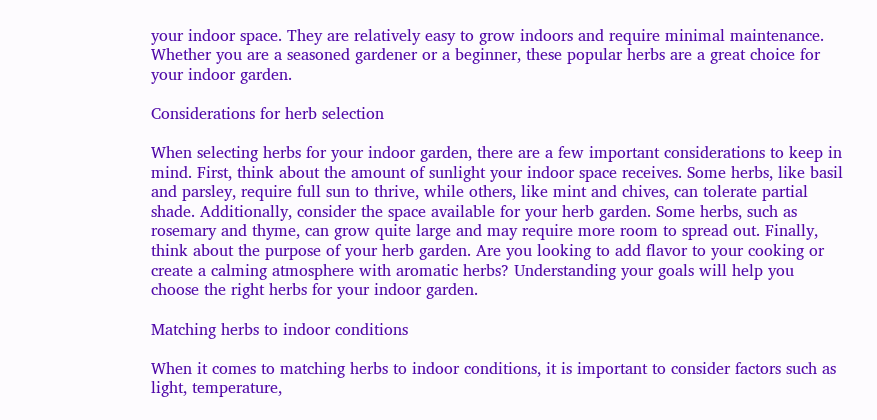your indoor space. They are relatively easy to grow indoors and require minimal maintenance. Whether you are a seasoned gardener or a beginner, these popular herbs are a great choice for your indoor garden.

Considerations for herb selection

When selecting herbs for your indoor garden, there are a few important considerations to keep in mind. First, think about the amount of sunlight your indoor space receives. Some herbs, like basil and parsley, require full sun to thrive, while others, like mint and chives, can tolerate partial shade. Additionally, consider the space available for your herb garden. Some herbs, such as rosemary and thyme, can grow quite large and may require more room to spread out. Finally, think about the purpose of your herb garden. Are you looking to add flavor to your cooking or create a calming atmosphere with aromatic herbs? Understanding your goals will help you choose the right herbs for your indoor garden.

Matching herbs to indoor conditions

When it comes to matching herbs to indoor conditions, it is important to consider factors such as light, temperature,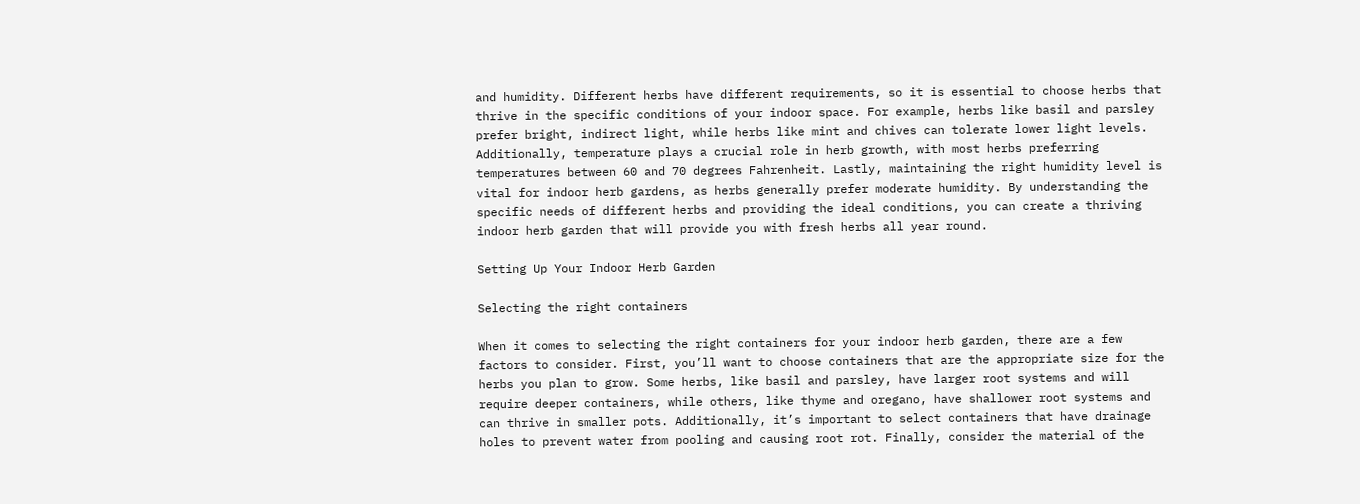and humidity. Different herbs have different requirements, so it is essential to choose herbs that thrive in the specific conditions of your indoor space. For example, herbs like basil and parsley prefer bright, indirect light, while herbs like mint and chives can tolerate lower light levels. Additionally, temperature plays a crucial role in herb growth, with most herbs preferring temperatures between 60 and 70 degrees Fahrenheit. Lastly, maintaining the right humidity level is vital for indoor herb gardens, as herbs generally prefer moderate humidity. By understanding the specific needs of different herbs and providing the ideal conditions, you can create a thriving indoor herb garden that will provide you with fresh herbs all year round.

Setting Up Your Indoor Herb Garden

Selecting the right containers

When it comes to selecting the right containers for your indoor herb garden, there are a few factors to consider. First, you’ll want to choose containers that are the appropriate size for the herbs you plan to grow. Some herbs, like basil and parsley, have larger root systems and will require deeper containers, while others, like thyme and oregano, have shallower root systems and can thrive in smaller pots. Additionally, it’s important to select containers that have drainage holes to prevent water from pooling and causing root rot. Finally, consider the material of the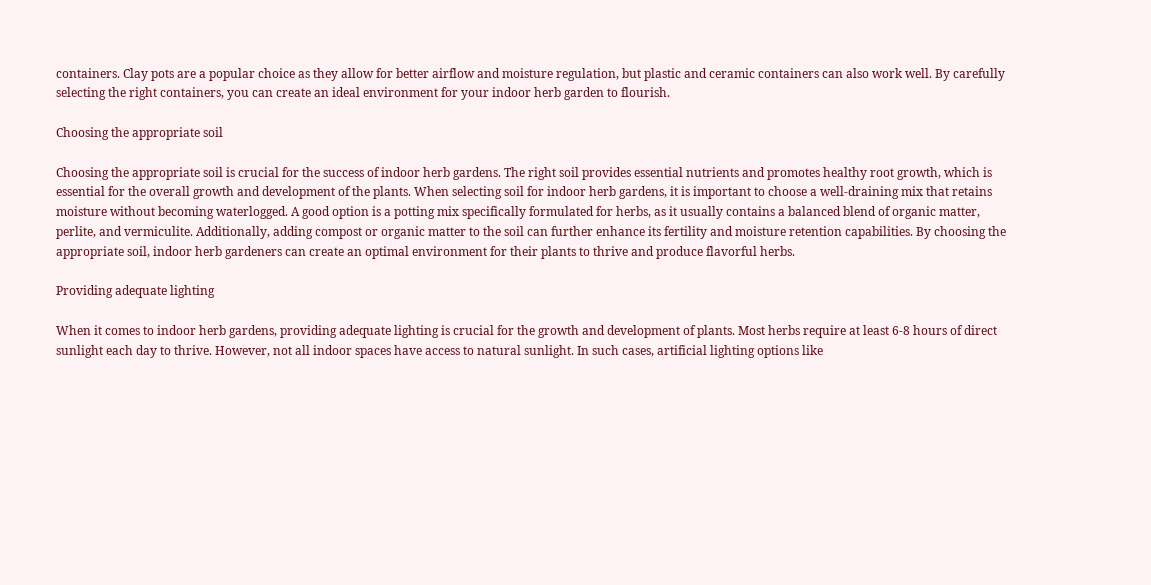containers. Clay pots are a popular choice as they allow for better airflow and moisture regulation, but plastic and ceramic containers can also work well. By carefully selecting the right containers, you can create an ideal environment for your indoor herb garden to flourish.

Choosing the appropriate soil

Choosing the appropriate soil is crucial for the success of indoor herb gardens. The right soil provides essential nutrients and promotes healthy root growth, which is essential for the overall growth and development of the plants. When selecting soil for indoor herb gardens, it is important to choose a well-draining mix that retains moisture without becoming waterlogged. A good option is a potting mix specifically formulated for herbs, as it usually contains a balanced blend of organic matter, perlite, and vermiculite. Additionally, adding compost or organic matter to the soil can further enhance its fertility and moisture retention capabilities. By choosing the appropriate soil, indoor herb gardeners can create an optimal environment for their plants to thrive and produce flavorful herbs.

Providing adequate lighting

When it comes to indoor herb gardens, providing adequate lighting is crucial for the growth and development of plants. Most herbs require at least 6-8 hours of direct sunlight each day to thrive. However, not all indoor spaces have access to natural sunlight. In such cases, artificial lighting options like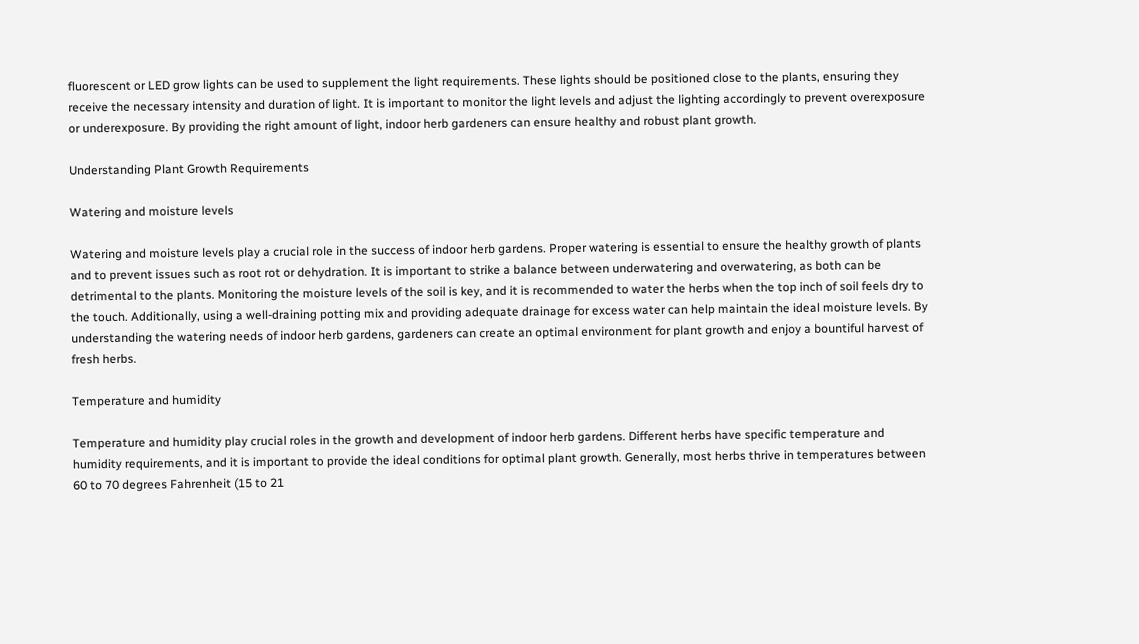fluorescent or LED grow lights can be used to supplement the light requirements. These lights should be positioned close to the plants, ensuring they receive the necessary intensity and duration of light. It is important to monitor the light levels and adjust the lighting accordingly to prevent overexposure or underexposure. By providing the right amount of light, indoor herb gardeners can ensure healthy and robust plant growth.

Understanding Plant Growth Requirements

Watering and moisture levels

Watering and moisture levels play a crucial role in the success of indoor herb gardens. Proper watering is essential to ensure the healthy growth of plants and to prevent issues such as root rot or dehydration. It is important to strike a balance between underwatering and overwatering, as both can be detrimental to the plants. Monitoring the moisture levels of the soil is key, and it is recommended to water the herbs when the top inch of soil feels dry to the touch. Additionally, using a well-draining potting mix and providing adequate drainage for excess water can help maintain the ideal moisture levels. By understanding the watering needs of indoor herb gardens, gardeners can create an optimal environment for plant growth and enjoy a bountiful harvest of fresh herbs.

Temperature and humidity

Temperature and humidity play crucial roles in the growth and development of indoor herb gardens. Different herbs have specific temperature and humidity requirements, and it is important to provide the ideal conditions for optimal plant growth. Generally, most herbs thrive in temperatures between 60 to 70 degrees Fahrenheit (15 to 21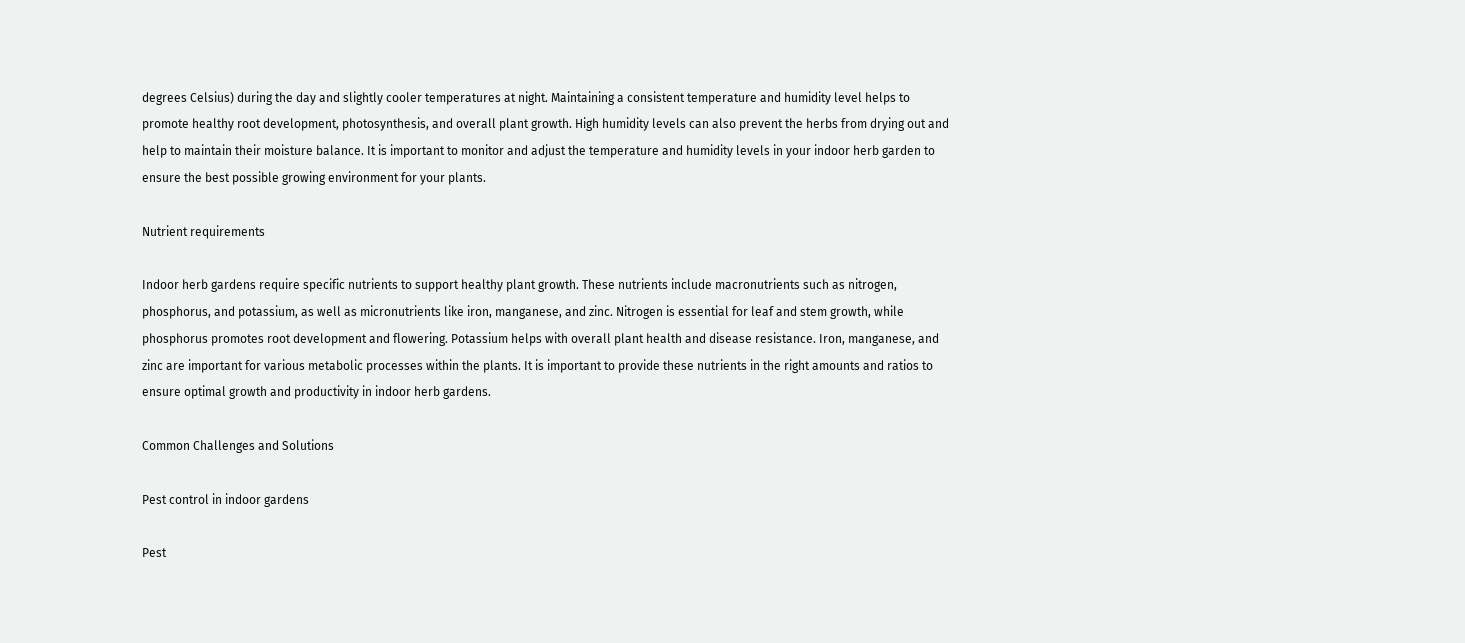degrees Celsius) during the day and slightly cooler temperatures at night. Maintaining a consistent temperature and humidity level helps to promote healthy root development, photosynthesis, and overall plant growth. High humidity levels can also prevent the herbs from drying out and help to maintain their moisture balance. It is important to monitor and adjust the temperature and humidity levels in your indoor herb garden to ensure the best possible growing environment for your plants.

Nutrient requirements

Indoor herb gardens require specific nutrients to support healthy plant growth. These nutrients include macronutrients such as nitrogen, phosphorus, and potassium, as well as micronutrients like iron, manganese, and zinc. Nitrogen is essential for leaf and stem growth, while phosphorus promotes root development and flowering. Potassium helps with overall plant health and disease resistance. Iron, manganese, and zinc are important for various metabolic processes within the plants. It is important to provide these nutrients in the right amounts and ratios to ensure optimal growth and productivity in indoor herb gardens.

Common Challenges and Solutions

Pest control in indoor gardens

Pest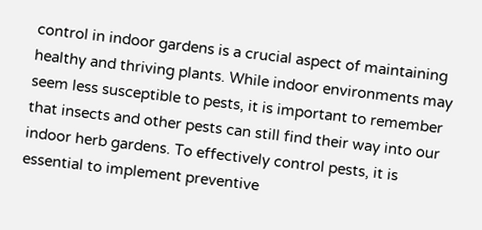control in indoor gardens is a crucial aspect of maintaining healthy and thriving plants. While indoor environments may seem less susceptible to pests, it is important to remember that insects and other pests can still find their way into our indoor herb gardens. To effectively control pests, it is essential to implement preventive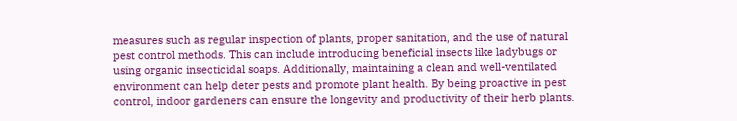measures such as regular inspection of plants, proper sanitation, and the use of natural pest control methods. This can include introducing beneficial insects like ladybugs or using organic insecticidal soaps. Additionally, maintaining a clean and well-ventilated environment can help deter pests and promote plant health. By being proactive in pest control, indoor gardeners can ensure the longevity and productivity of their herb plants.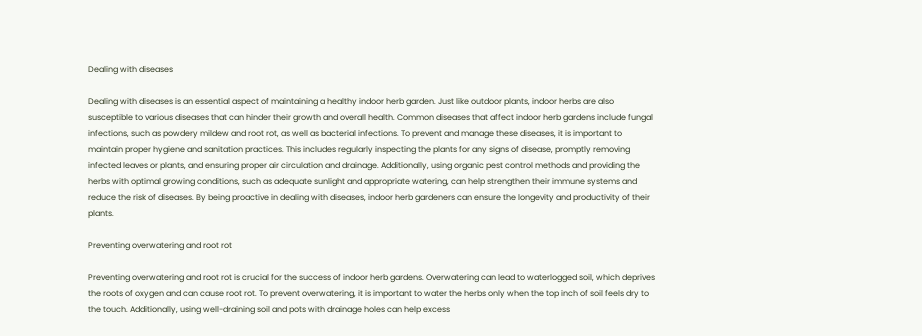Dealing with diseases

Dealing with diseases is an essential aspect of maintaining a healthy indoor herb garden. Just like outdoor plants, indoor herbs are also susceptible to various diseases that can hinder their growth and overall health. Common diseases that affect indoor herb gardens include fungal infections, such as powdery mildew and root rot, as well as bacterial infections. To prevent and manage these diseases, it is important to maintain proper hygiene and sanitation practices. This includes regularly inspecting the plants for any signs of disease, promptly removing infected leaves or plants, and ensuring proper air circulation and drainage. Additionally, using organic pest control methods and providing the herbs with optimal growing conditions, such as adequate sunlight and appropriate watering, can help strengthen their immune systems and reduce the risk of diseases. By being proactive in dealing with diseases, indoor herb gardeners can ensure the longevity and productivity of their plants.

Preventing overwatering and root rot

Preventing overwatering and root rot is crucial for the success of indoor herb gardens. Overwatering can lead to waterlogged soil, which deprives the roots of oxygen and can cause root rot. To prevent overwatering, it is important to water the herbs only when the top inch of soil feels dry to the touch. Additionally, using well-draining soil and pots with drainage holes can help excess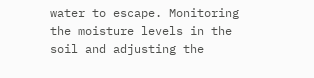water to escape. Monitoring the moisture levels in the soil and adjusting the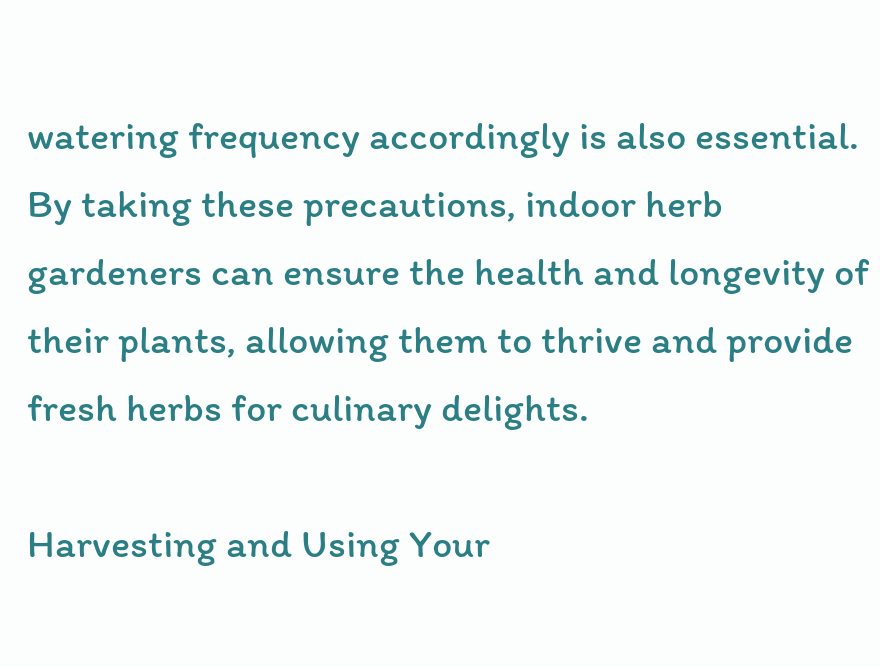watering frequency accordingly is also essential. By taking these precautions, indoor herb gardeners can ensure the health and longevity of their plants, allowing them to thrive and provide fresh herbs for culinary delights.

Harvesting and Using Your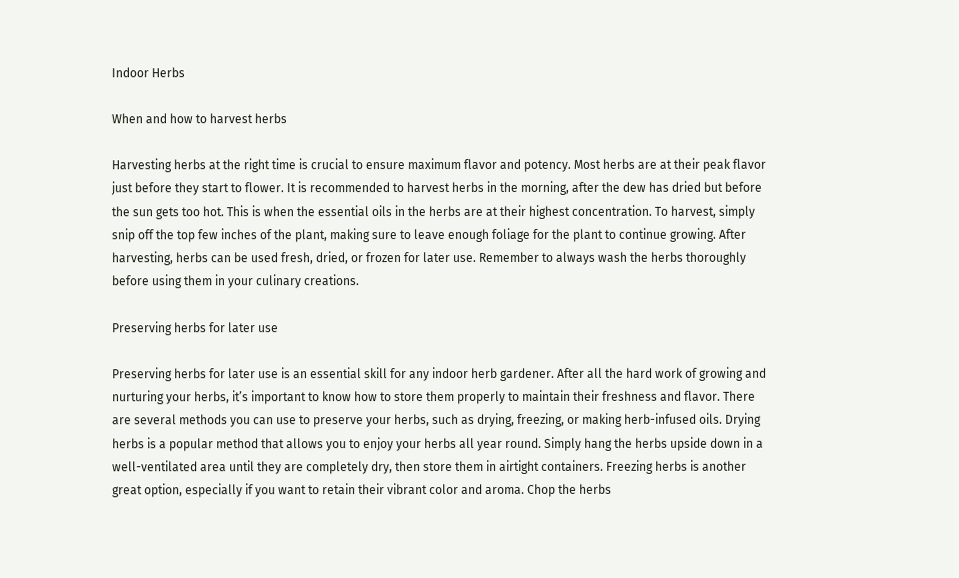Indoor Herbs

When and how to harvest herbs

Harvesting herbs at the right time is crucial to ensure maximum flavor and potency. Most herbs are at their peak flavor just before they start to flower. It is recommended to harvest herbs in the morning, after the dew has dried but before the sun gets too hot. This is when the essential oils in the herbs are at their highest concentration. To harvest, simply snip off the top few inches of the plant, making sure to leave enough foliage for the plant to continue growing. After harvesting, herbs can be used fresh, dried, or frozen for later use. Remember to always wash the herbs thoroughly before using them in your culinary creations.

Preserving herbs for later use

Preserving herbs for later use is an essential skill for any indoor herb gardener. After all the hard work of growing and nurturing your herbs, it’s important to know how to store them properly to maintain their freshness and flavor. There are several methods you can use to preserve your herbs, such as drying, freezing, or making herb-infused oils. Drying herbs is a popular method that allows you to enjoy your herbs all year round. Simply hang the herbs upside down in a well-ventilated area until they are completely dry, then store them in airtight containers. Freezing herbs is another great option, especially if you want to retain their vibrant color and aroma. Chop the herbs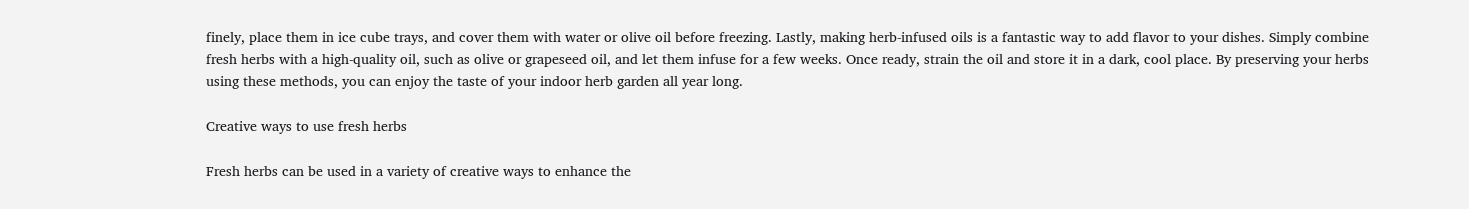finely, place them in ice cube trays, and cover them with water or olive oil before freezing. Lastly, making herb-infused oils is a fantastic way to add flavor to your dishes. Simply combine fresh herbs with a high-quality oil, such as olive or grapeseed oil, and let them infuse for a few weeks. Once ready, strain the oil and store it in a dark, cool place. By preserving your herbs using these methods, you can enjoy the taste of your indoor herb garden all year long.

Creative ways to use fresh herbs

Fresh herbs can be used in a variety of creative ways to enhance the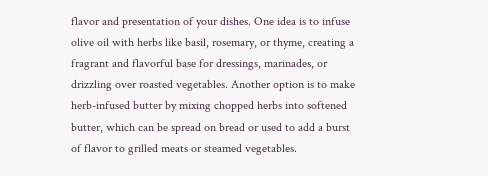flavor and presentation of your dishes. One idea is to infuse olive oil with herbs like basil, rosemary, or thyme, creating a fragrant and flavorful base for dressings, marinades, or drizzling over roasted vegetables. Another option is to make herb-infused butter by mixing chopped herbs into softened butter, which can be spread on bread or used to add a burst of flavor to grilled meats or steamed vegetables.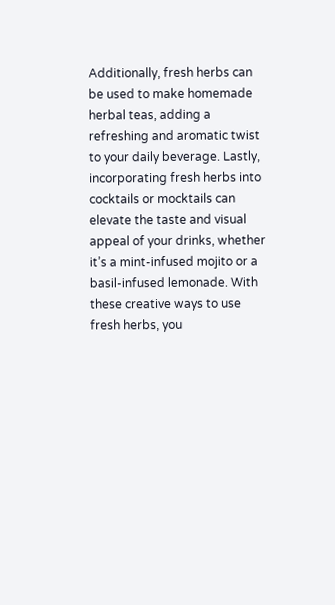Additionally, fresh herbs can be used to make homemade herbal teas, adding a refreshing and aromatic twist to your daily beverage. Lastly, incorporating fresh herbs into cocktails or mocktails can elevate the taste and visual appeal of your drinks, whether it’s a mint-infused mojito or a basil-infused lemonade. With these creative ways to use fresh herbs, you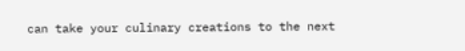can take your culinary creations to the next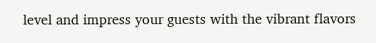level and impress your guests with the vibrant flavors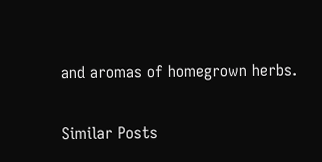and aromas of homegrown herbs.

Similar Posts